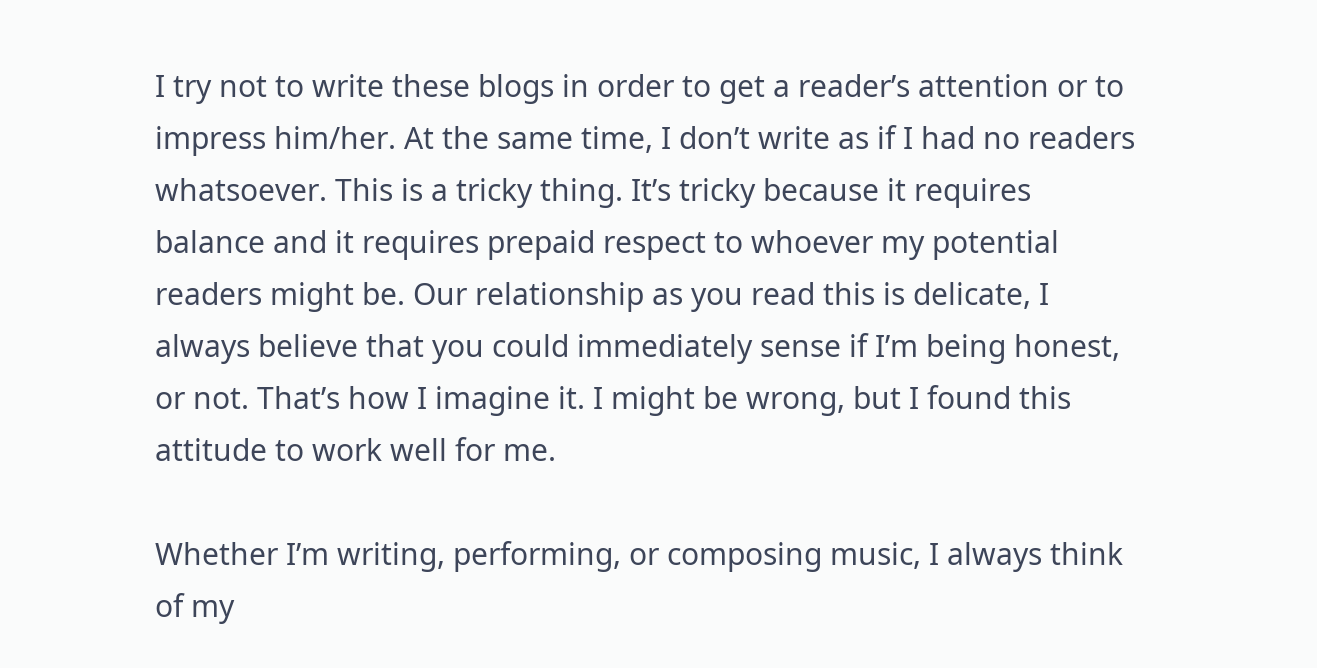I try not to write these blogs in order to get a reader’s attention or to impress him/her. At the same time, I don’t write as if I had no readers whatsoever. This is a tricky thing. It’s tricky because it requires balance and it requires prepaid respect to whoever my potential readers might be. Our relationship as you read this is delicate, I always believe that you could immediately sense if I’m being honest, or not. That’s how I imagine it. I might be wrong, but I found this attitude to work well for me.

Whether I’m writing, performing, or composing music, I always think of my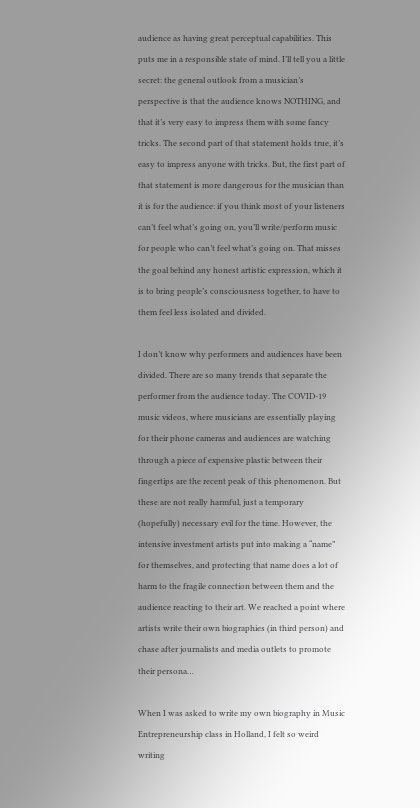audience as having great perceptual capabilities. This puts me in a responsible state of mind. I’ll tell you a little secret: the general outlook from a musician’s perspective is that the audience knows NOTHING, and that it’s very easy to impress them with some fancy tricks. The second part of that statement holds true, it’s easy to impress anyone with tricks. But, the first part of that statement is more dangerous for the musician than it is for the audience: if you think most of your listeners can’t feel what’s going on, you’ll write/perform music for people who can’t feel what’s going on. That misses the goal behind any honest artistic expression, which it is to bring people’s consciousness together, to have to them feel less isolated and divided.

I don’t know why performers and audiences have been divided. There are so many trends that separate the performer from the audience today. The COVID-19 music videos, where musicians are essentially playing for their phone cameras and audiences are watching through a piece of expensive plastic between their fingertips are the recent peak of this phenomenon. But these are not really harmful, just a temporary (hopefully) necessary evil for the time. However, the intensive investment artists put into making a “name” for themselves, and protecting that name does a lot of harm to the fragile connection between them and the audience reacting to their art. We reached a point where artists write their own biographies (in third person) and chase after journalists and media outlets to promote their persona…

When I was asked to write my own biography in Music Entrepreneurship class in Holland, I felt so weird writing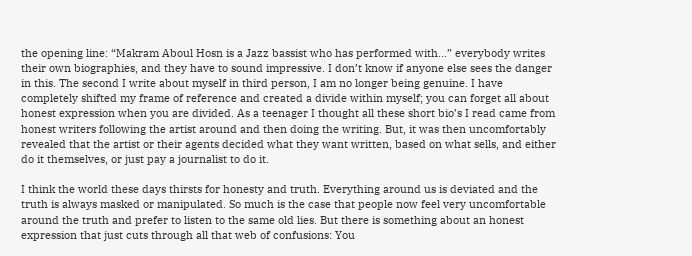the opening line: “Makram Aboul Hosn is a Jazz bassist who has performed with…” everybody writes their own biographies, and they have to sound impressive. I don’t know if anyone else sees the danger in this. The second I write about myself in third person, I am no longer being genuine. I have completely shifted my frame of reference and created a divide within myself; you can forget all about honest expression when you are divided. As a teenager I thought all these short bio’s I read came from honest writers following the artist around and then doing the writing. But, it was then uncomfortably revealed that the artist or their agents decided what they want written, based on what sells, and either do it themselves, or just pay a journalist to do it.

I think the world these days thirsts for honesty and truth. Everything around us is deviated and the truth is always masked or manipulated. So much is the case that people now feel very uncomfortable around the truth and prefer to listen to the same old lies. But there is something about an honest expression that just cuts through all that web of confusions: You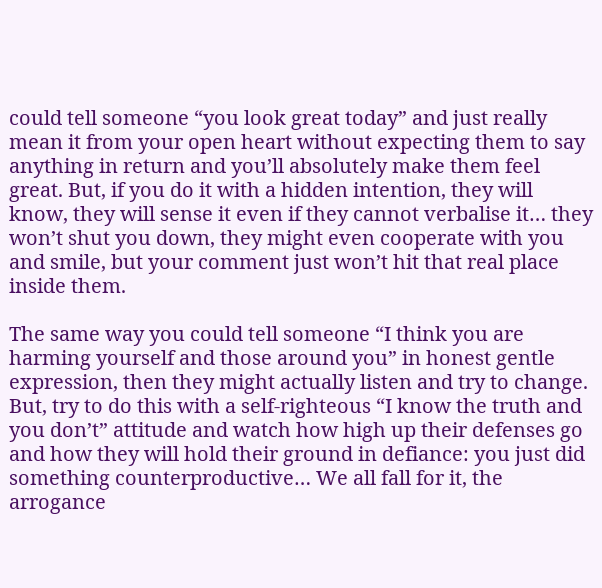could tell someone “you look great today” and just really mean it from your open heart without expecting them to say anything in return and you’ll absolutely make them feel great. But, if you do it with a hidden intention, they will know, they will sense it even if they cannot verbalise it… they won’t shut you down, they might even cooperate with you and smile, but your comment just won’t hit that real place inside them.

The same way you could tell someone “I think you are harming yourself and those around you” in honest gentle expression, then they might actually listen and try to change. But, try to do this with a self-righteous “I know the truth and you don’t” attitude and watch how high up their defenses go and how they will hold their ground in defiance: you just did something counterproductive… We all fall for it, the arrogance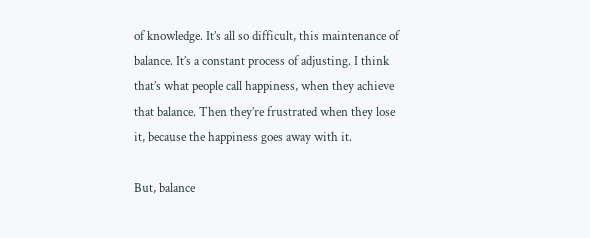of knowledge. It’s all so difficult, this maintenance of balance. It’s a constant process of adjusting. I think that’s what people call happiness, when they achieve that balance. Then they’re frustrated when they lose it, because the happiness goes away with it.

But, balance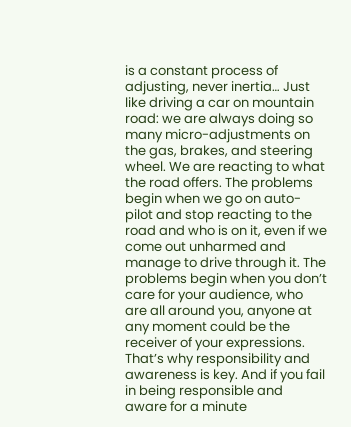is a constant process of adjusting, never inertia… Just like driving a car on mountain road: we are always doing so many micro-adjustments on the gas, brakes, and steering wheel. We are reacting to what the road offers. The problems begin when we go on auto-pilot and stop reacting to the road and who is on it, even if we come out unharmed and manage to drive through it. The problems begin when you don’t care for your audience, who are all around you, anyone at any moment could be the receiver of your expressions. That’s why responsibility and awareness is key. And if you fail in being responsible and aware for a minute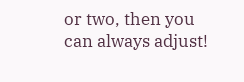or two, then you can always adjust!